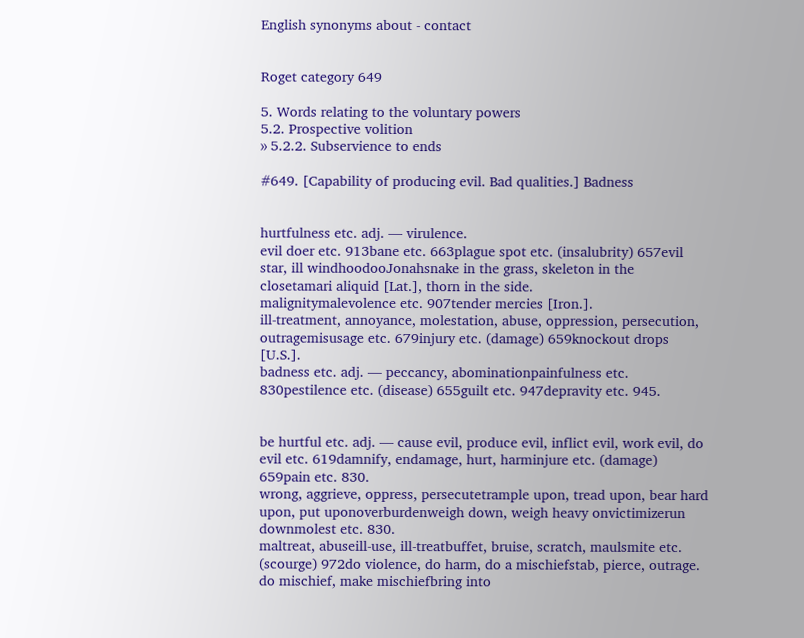English synonyms about - contact


Roget category 649

5. Words relating to the voluntary powers
5.2. Prospective volition
›› 5.2.2. Subservience to ends

#649. [Capability of producing evil. Bad qualities.] Badness


hurtfulness etc. adj. — virulence.
evil doer etc. 913bane etc. 663plague spot etc. (insalubrity) 657evil star, ill windhoodooJonahsnake in the grass, skeleton in the closetamari aliquid [Lat.], thorn in the side.
malignitymalevolence etc. 907tender mercies [Iron.].
ill-treatment, annoyance, molestation, abuse, oppression, persecution, outragemisusage etc. 679injury etc. (damage) 659knockout drops [U.S.].
badness etc. adj. — peccancy, abominationpainfulness etc. 830pestilence etc. (disease) 655guilt etc. 947depravity etc. 945.


be hurtful etc. adj. — cause evil, produce evil, inflict evil, work evil, do evil etc. 619damnify, endamage, hurt, harminjure etc. (damage) 659pain etc. 830.
wrong, aggrieve, oppress, persecutetrample upon, tread upon, bear hard upon, put uponoverburdenweigh down, weigh heavy onvictimizerun downmolest etc. 830.
maltreat, abuseill-use, ill-treatbuffet, bruise, scratch, maulsmite etc. (scourge) 972do violence, do harm, do a mischiefstab, pierce, outrage.
do mischief, make mischiefbring into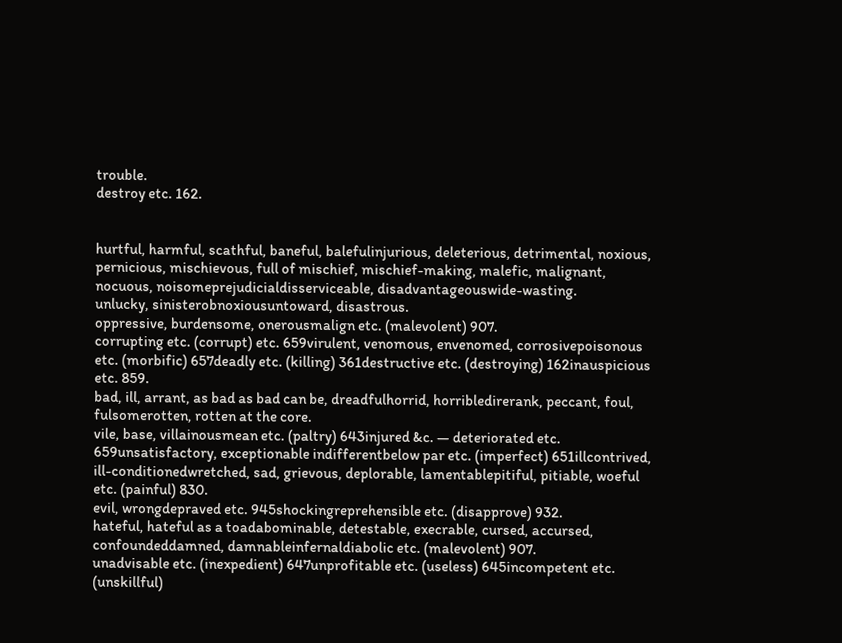trouble.
destroy etc. 162.


hurtful, harmful, scathful, baneful, balefulinjurious, deleterious, detrimental, noxious, pernicious, mischievous, full of mischief, mischief-making, malefic, malignant, nocuous, noisomeprejudicialdisserviceable, disadvantageouswide-wasting.
unlucky, sinisterobnoxiousuntoward, disastrous.
oppressive, burdensome, onerousmalign etc. (malevolent) 907.
corrupting etc. (corrupt) etc. 659virulent, venomous, envenomed, corrosivepoisonous etc. (morbific) 657deadly etc. (killing) 361destructive etc. (destroying) 162inauspicious etc. 859.
bad, ill, arrant, as bad as bad can be, dreadfulhorrid, horribledirerank, peccant, foul, fulsomerotten, rotten at the core.
vile, base, villainousmean etc. (paltry) 643injured &c. — deteriorated etc. 659unsatisfactory, exceptionable indifferentbelow par etc. (imperfect) 651illcontrived, ill-conditionedwretched, sad, grievous, deplorable, lamentablepitiful, pitiable, woeful etc. (painful) 830.
evil, wrongdepraved etc. 945shockingreprehensible etc. (disapprove) 932.
hateful, hateful as a toadabominable, detestable, execrable, cursed, accursed, confoundeddamned, damnableinfernaldiabolic etc. (malevolent) 907.
unadvisable etc. (inexpedient) 647unprofitable etc. (useless) 645incompetent etc. (unskillful)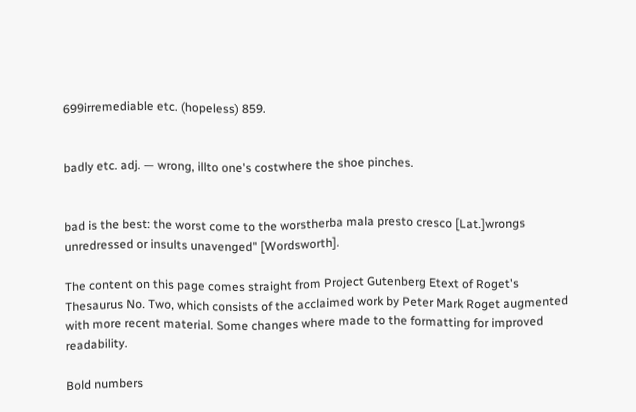699irremediable etc. (hopeless) 859.


badly etc. adj. — wrong, illto one's costwhere the shoe pinches.


bad is the best: the worst come to the worstherba mala presto cresco [Lat.]wrongs unredressed or insults unavenged" [Wordsworth].

The content on this page comes straight from Project Gutenberg Etext of Roget's Thesaurus No. Two, which consists of the acclaimed work by Peter Mark Roget augmented with more recent material. Some changes where made to the formatting for improved readability.

Bold numbers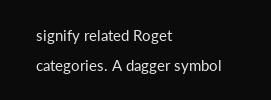signify related Roget categories. A dagger symbol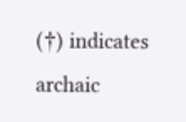(†) indicates archaic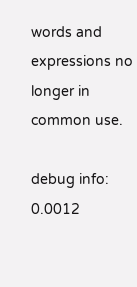words and expressions no longer in common use.

debug info: 0.0012